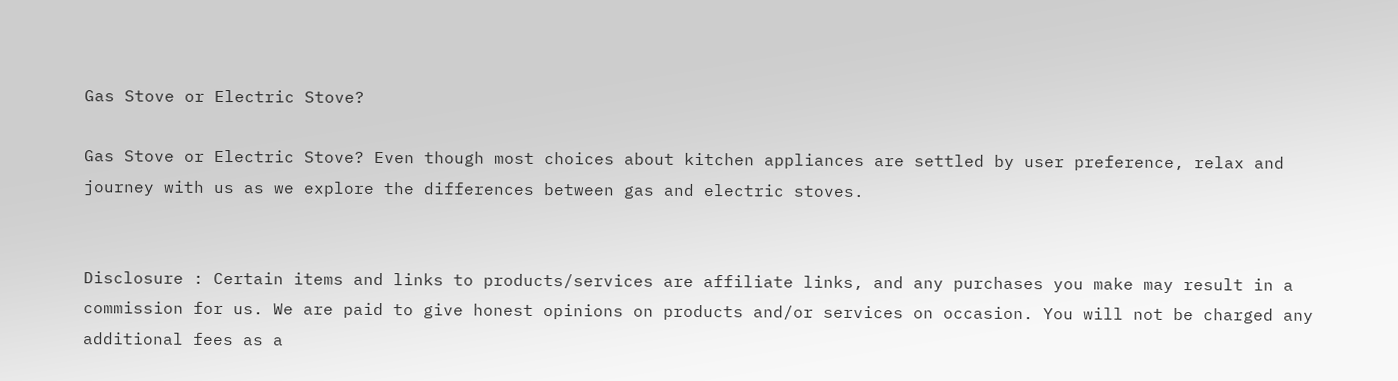Gas Stove or Electric Stove?

Gas Stove or Electric Stove? Even though most choices about kitchen appliances are settled by user preference, relax and journey with us as we explore the differences between gas and electric stoves.


Disclosure : Certain items and links to products/services are affiliate links, and any purchases you make may result in a commission for us. We are paid to give honest opinions on products and/or services on occasion. You will not be charged any additional fees as a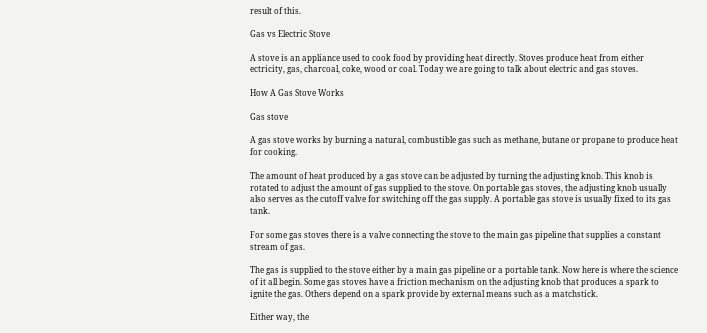result of this.

Gas vs Electric Stove

A stove is an appliance used to cook food by providing heat directly. Stoves produce heat from either ectricity, gas, charcoal, coke, wood or coal. Today we are going to talk about electric and gas stoves.

How A Gas Stove Works

Gas stove

A gas stove works by burning a natural, combustible gas such as methane, butane or propane to produce heat for cooking.

The amount of heat produced by a gas stove can be adjusted by turning the adjusting knob. This knob is rotated to adjust the amount of gas supplied to the stove. On portable gas stoves, the adjusting knob usually also serves as the cutoff valve for switching off the gas supply. A portable gas stove is usually fixed to its gas tank.

For some gas stoves there is a valve connecting the stove to the main gas pipeline that supplies a constant stream of gas.

The gas is supplied to the stove either by a main gas pipeline or a portable tank. Now here is where the science of it all begin. Some gas stoves have a friction mechanism on the adjusting knob that produces a spark to ignite the gas. Others depend on a spark provide by external means such as a matchstick.

Either way, the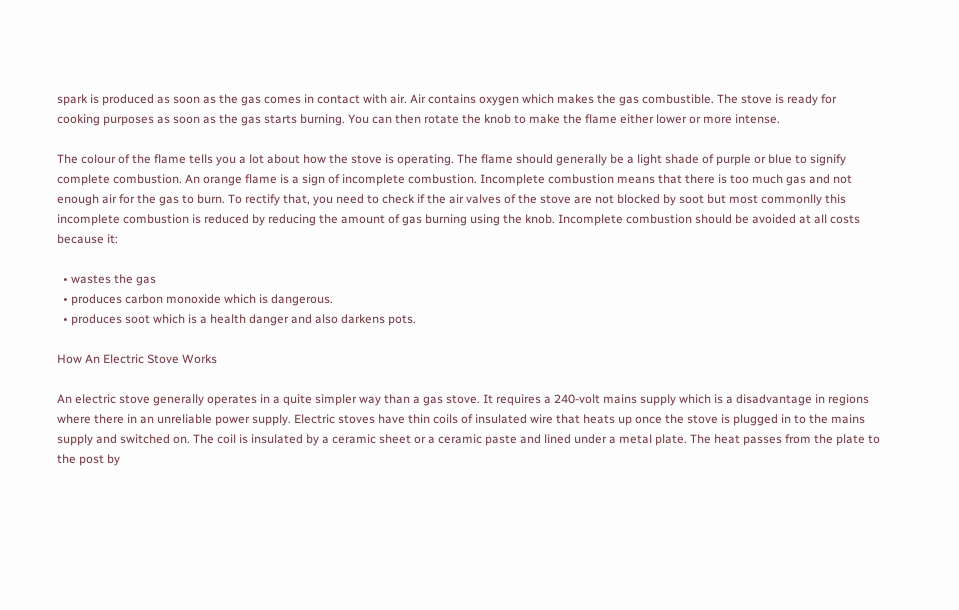spark is produced as soon as the gas comes in contact with air. Air contains oxygen which makes the gas combustible. The stove is ready for cooking purposes as soon as the gas starts burning. You can then rotate the knob to make the flame either lower or more intense.

The colour of the flame tells you a lot about how the stove is operating. The flame should generally be a light shade of purple or blue to signify complete combustion. An orange flame is a sign of incomplete combustion. Incomplete combustion means that there is too much gas and not enough air for the gas to burn. To rectify that, you need to check if the air valves of the stove are not blocked by soot but most commonlly this incomplete combustion is reduced by reducing the amount of gas burning using the knob. Incomplete combustion should be avoided at all costs because it:

  • wastes the gas
  • produces carbon monoxide which is dangerous.
  • produces soot which is a health danger and also darkens pots.

How An Electric Stove Works

An electric stove generally operates in a quite simpler way than a gas stove. It requires a 240-volt mains supply which is a disadvantage in regions where there in an unreliable power supply. Electric stoves have thin coils of insulated wire that heats up once the stove is plugged in to the mains supply and switched on. The coil is insulated by a ceramic sheet or a ceramic paste and lined under a metal plate. The heat passes from the plate to the post by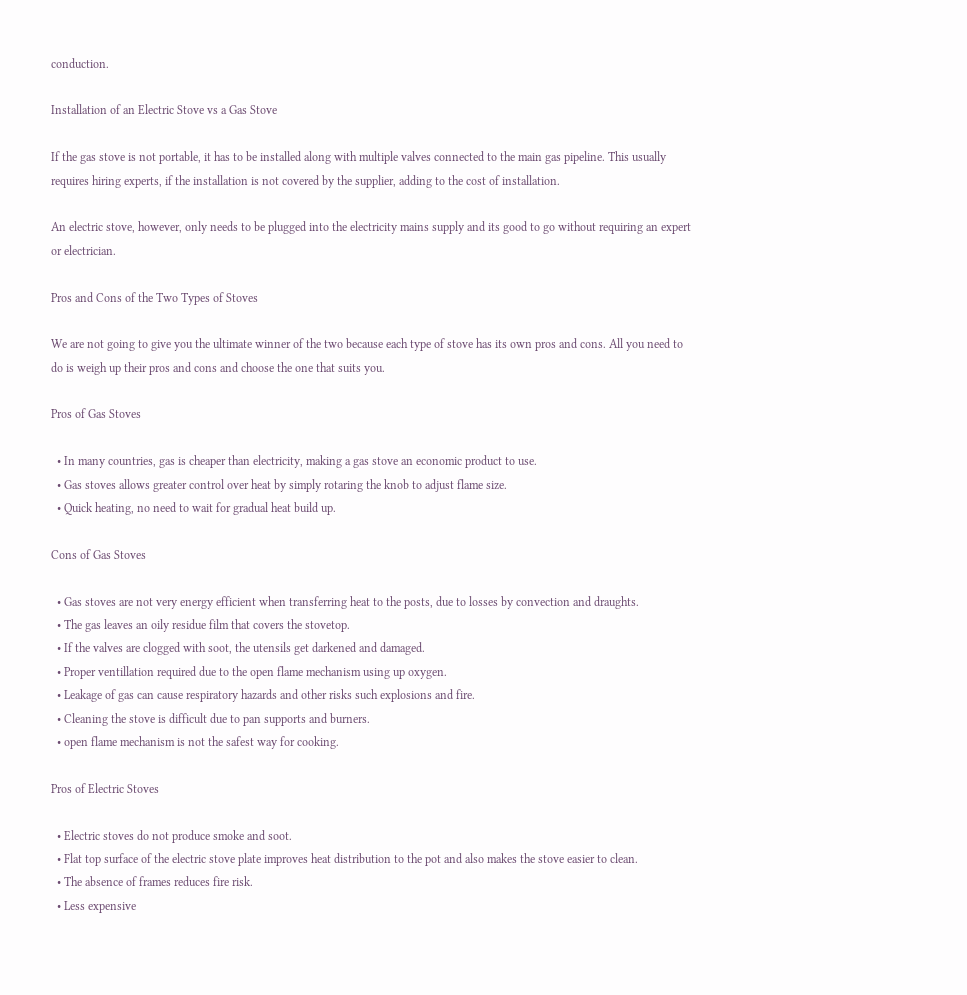conduction.

Installation of an Electric Stove vs a Gas Stove

If the gas stove is not portable, it has to be installed along with multiple valves connected to the main gas pipeline. This usually requires hiring experts, if the installation is not covered by the supplier, adding to the cost of installation.

An electric stove, however, only needs to be plugged into the electricity mains supply and its good to go without requiring an expert or electrician.

Pros and Cons of the Two Types of Stoves

We are not going to give you the ultimate winner of the two because each type of stove has its own pros and cons. All you need to do is weigh up their pros and cons and choose the one that suits you.

Pros of Gas Stoves

  • In many countries, gas is cheaper than electricity, making a gas stove an economic product to use.
  • Gas stoves allows greater control over heat by simply rotaring the knob to adjust flame size.
  • Quick heating, no need to wait for gradual heat build up.

Cons of Gas Stoves

  • Gas stoves are not very energy efficient when transferring heat to the posts, due to losses by convection and draughts.
  • The gas leaves an oily residue film that covers the stovetop.
  • If the valves are clogged with soot, the utensils get darkened and damaged.
  • Proper ventillation required due to the open flame mechanism using up oxygen.
  • Leakage of gas can cause respiratory hazards and other risks such explosions and fire.
  • Cleaning the stove is difficult due to pan supports and burners.
  • open flame mechanism is not the safest way for cooking.

Pros of Electric Stoves

  • Electric stoves do not produce smoke and soot.
  • Flat top surface of the electric stove plate improves heat distribution to the pot and also makes the stove easier to clean.
  • The absence of frames reduces fire risk.
  • Less expensive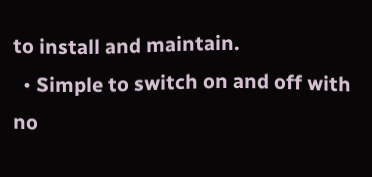to install and maintain.
  • Simple to switch on and off with no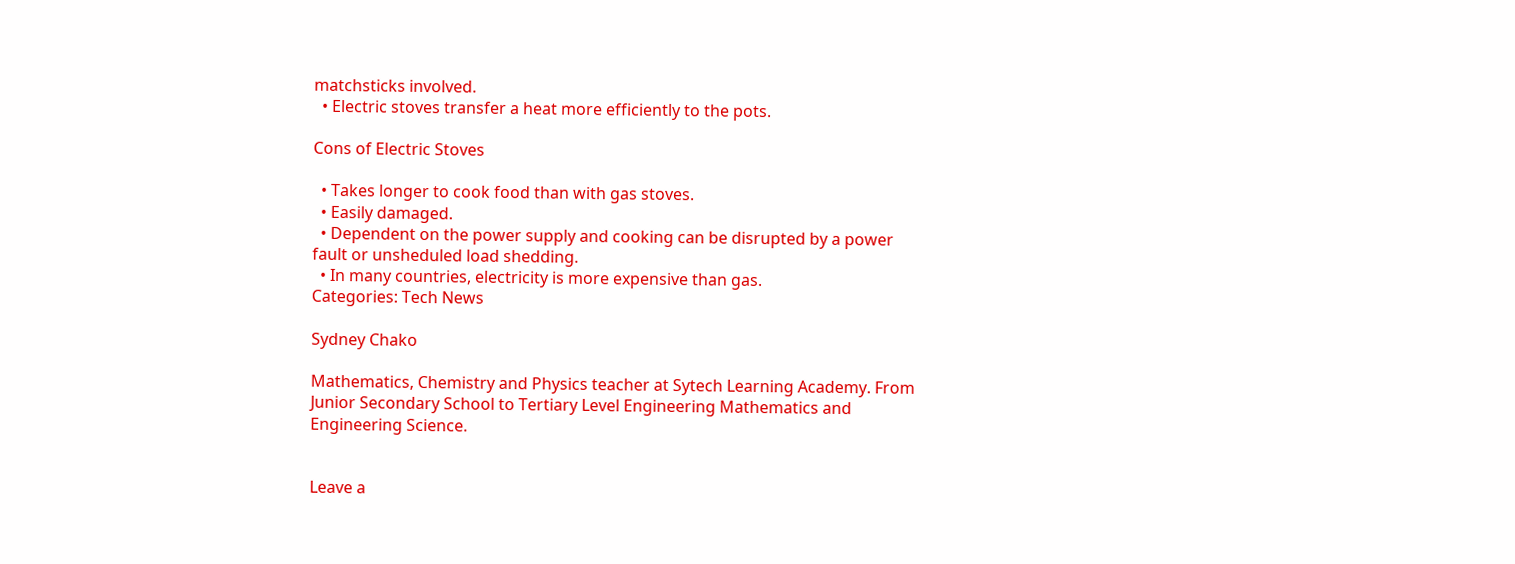matchsticks involved.
  • Electric stoves transfer a heat more efficiently to the pots.

Cons of Electric Stoves

  • Takes longer to cook food than with gas stoves.
  • Easily damaged.
  • Dependent on the power supply and cooking can be disrupted by a power fault or unsheduled load shedding.
  • In many countries, electricity is more expensive than gas.
Categories: Tech News

Sydney Chako

Mathematics, Chemistry and Physics teacher at Sytech Learning Academy. From Junior Secondary School to Tertiary Level Engineering Mathematics and Engineering Science.


Leave a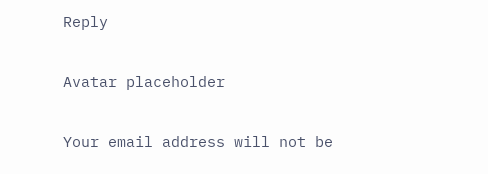Reply

Avatar placeholder

Your email address will not be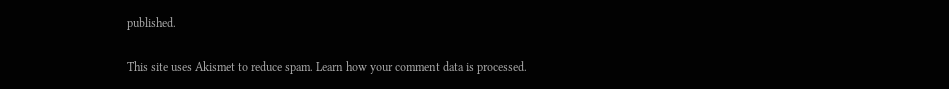published.

This site uses Akismet to reduce spam. Learn how your comment data is processed.